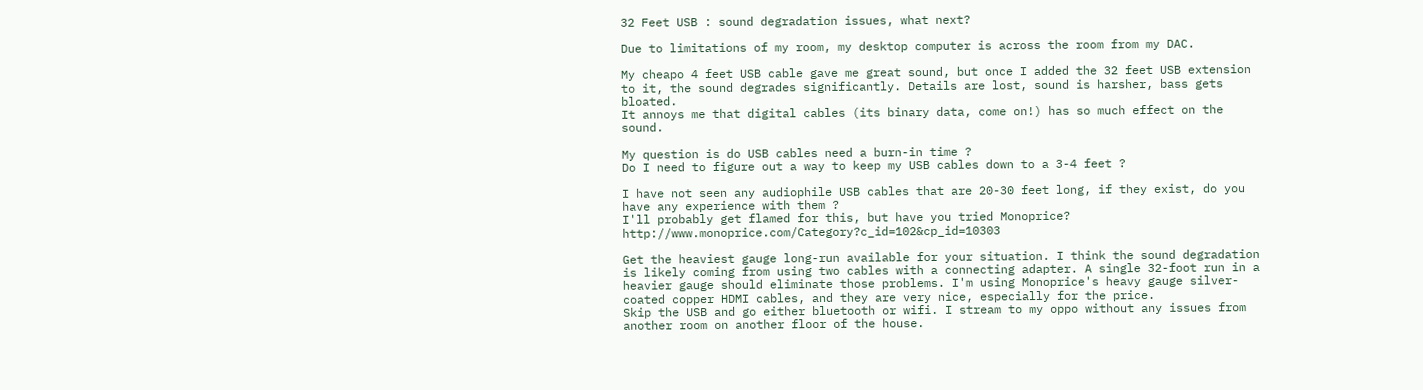32 Feet USB : sound degradation issues, what next?

Due to limitations of my room, my desktop computer is across the room from my DAC.

My cheapo 4 feet USB cable gave me great sound, but once I added the 32 feet USB extension to it, the sound degrades significantly. Details are lost, sound is harsher, bass gets bloated.
It annoys me that digital cables (its binary data, come on!) has so much effect on the sound.

My question is do USB cables need a burn-in time ?
Do I need to figure out a way to keep my USB cables down to a 3-4 feet ?

I have not seen any audiophile USB cables that are 20-30 feet long, if they exist, do you have any experience with them ?
I'll probably get flamed for this, but have you tried Monoprice? http://www.monoprice.com/Category?c_id=102&cp_id=10303

Get the heaviest gauge long-run available for your situation. I think the sound degradation is likely coming from using two cables with a connecting adapter. A single 32-foot run in a heavier gauge should eliminate those problems. I'm using Monoprice's heavy gauge silver-coated copper HDMI cables, and they are very nice, especially for the price.
Skip the USB and go either bluetooth or wifi. I stream to my oppo without any issues from another room on another floor of the house.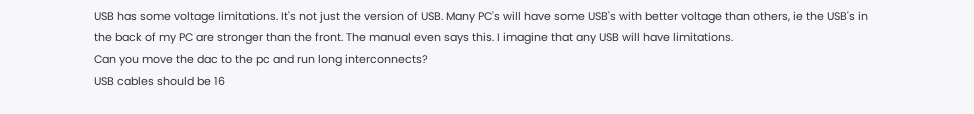USB has some voltage limitations. It's not just the version of USB. Many PC's will have some USB's with better voltage than others, ie the USB's in the back of my PC are stronger than the front. The manual even says this. I imagine that any USB will have limitations.
Can you move the dac to the pc and run long interconnects?
USB cables should be 16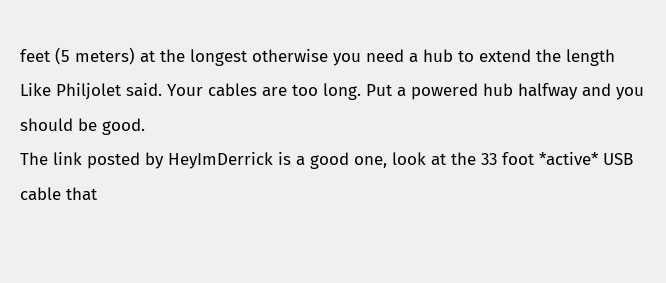feet (5 meters) at the longest otherwise you need a hub to extend the length
Like Philjolet said. Your cables are too long. Put a powered hub halfway and you should be good.
The link posted by HeyImDerrick is a good one, look at the 33 foot *active* USB cable that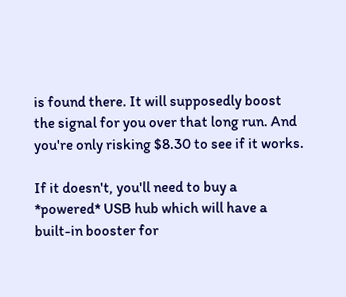is found there. It will supposedly boost the signal for you over that long run. And you're only risking $8.30 to see if it works.

If it doesn't, you'll need to buy a *powered* USB hub which will have a built-in booster for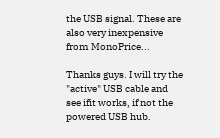the USB signal. These are also very inexpensive from MonoPrice...

Thanks guys. I will try the "active" USB cable and see ifit works, if not the powered USB hub.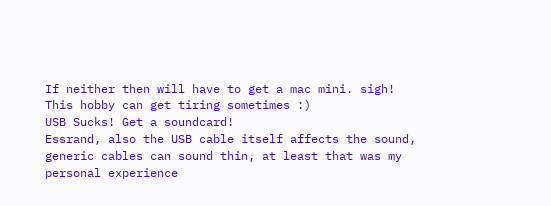If neither then will have to get a mac mini. sigh!
This hobby can get tiring sometimes :)
USB Sucks! Get a soundcard!
Essrand, also the USB cable itself affects the sound, generic cables can sound thin, at least that was my personal experience